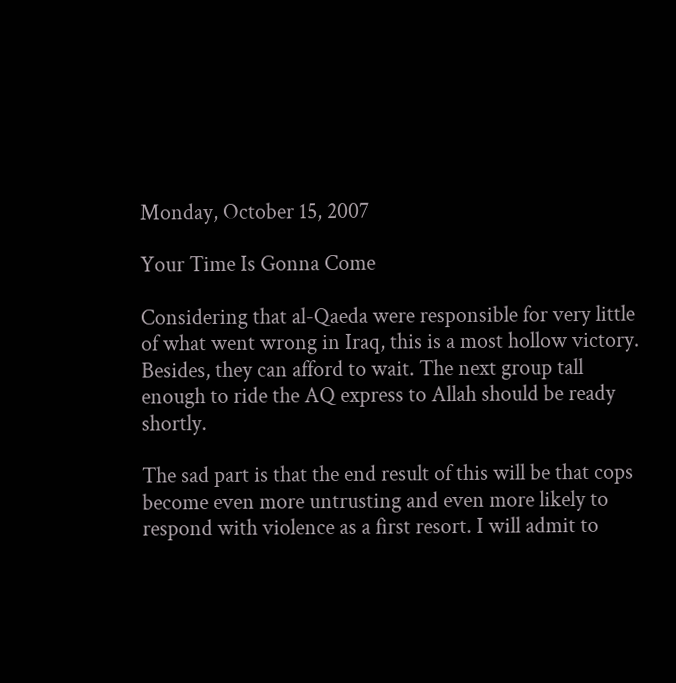Monday, October 15, 2007

Your Time Is Gonna Come

Considering that al-Qaeda were responsible for very little of what went wrong in Iraq, this is a most hollow victory. Besides, they can afford to wait. The next group tall enough to ride the AQ express to Allah should be ready shortly.

The sad part is that the end result of this will be that cops become even more untrusting and even more likely to respond with violence as a first resort. I will admit to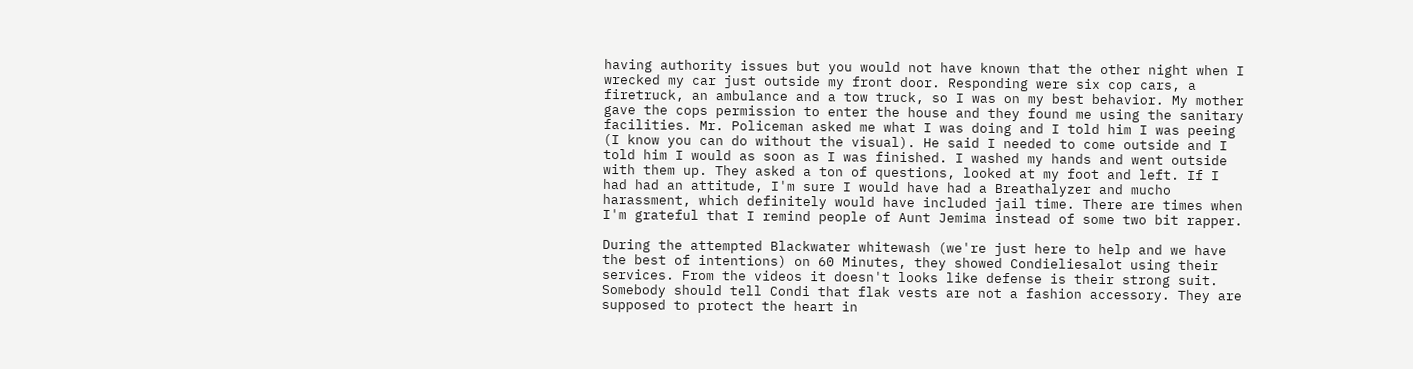having authority issues but you would not have known that the other night when I wrecked my car just outside my front door. Responding were six cop cars, a firetruck, an ambulance and a tow truck, so I was on my best behavior. My mother gave the cops permission to enter the house and they found me using the sanitary facilities. Mr. Policeman asked me what I was doing and I told him I was peeing (I know you can do without the visual). He said I needed to come outside and I told him I would as soon as I was finished. I washed my hands and went outside with them up. They asked a ton of questions, looked at my foot and left. If I had had an attitude, I'm sure I would have had a Breathalyzer and mucho harassment, which definitely would have included jail time. There are times when I'm grateful that I remind people of Aunt Jemima instead of some two bit rapper.

During the attempted Blackwater whitewash (we're just here to help and we have the best of intentions) on 60 Minutes, they showed Condieliesalot using their services. From the videos it doesn't looks like defense is their strong suit. Somebody should tell Condi that flak vests are not a fashion accessory. They are supposed to protect the heart in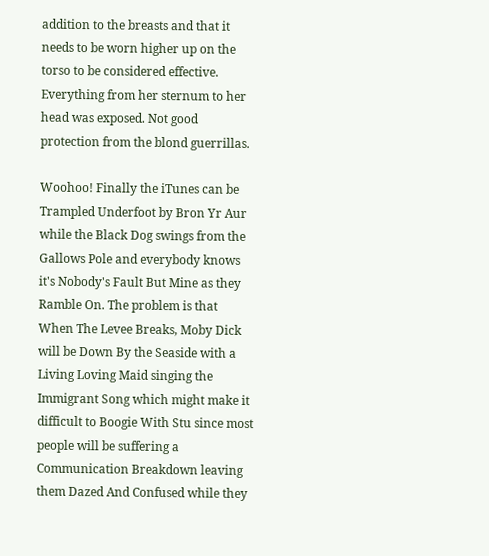addition to the breasts and that it needs to be worn higher up on the torso to be considered effective. Everything from her sternum to her head was exposed. Not good protection from the blond guerrillas.

Woohoo! Finally the iTunes can be Trampled Underfoot by Bron Yr Aur while the Black Dog swings from the Gallows Pole and everybody knows it's Nobody's Fault But Mine as they Ramble On. The problem is that When The Levee Breaks, Moby Dick will be Down By the Seaside with a Living Loving Maid singing the Immigrant Song which might make it difficult to Boogie With Stu since most people will be suffering a Communication Breakdown leaving them Dazed And Confused while they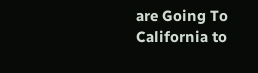are Going To California to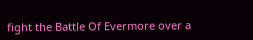fight the Battle Of Evermore over a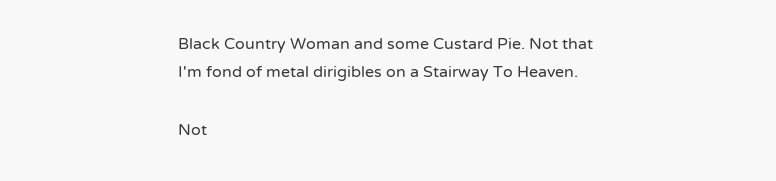Black Country Woman and some Custard Pie. Not that I'm fond of metal dirigibles on a Stairway To Heaven.

Not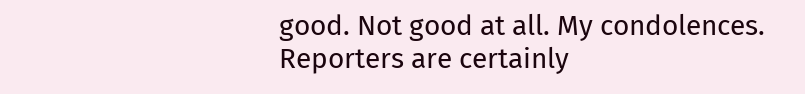good. Not good at all. My condolences. Reporters are certainly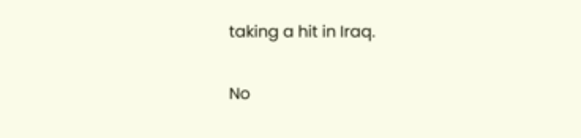taking a hit in Iraq.

No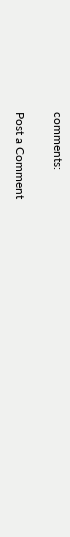comments:

Post a Comment